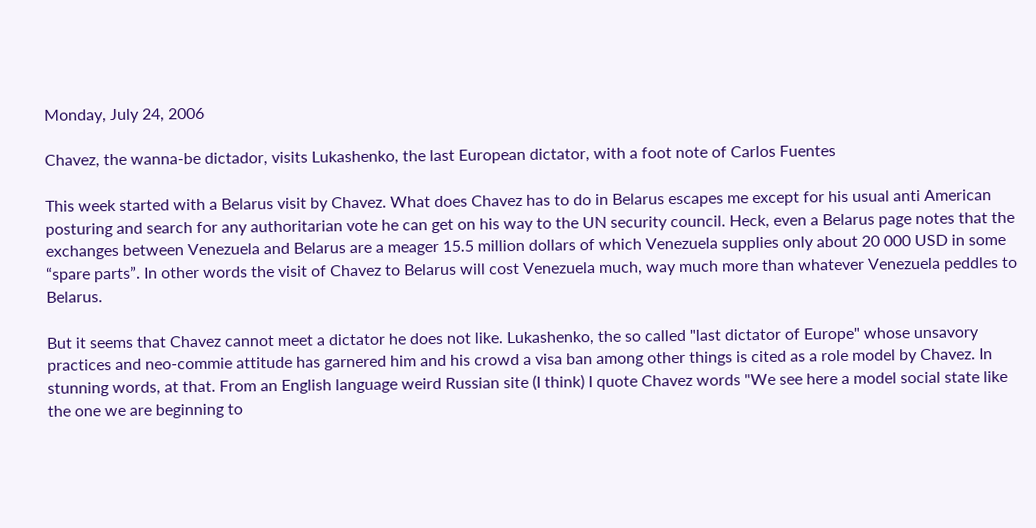Monday, July 24, 2006

Chavez, the wanna-be dictador, visits Lukashenko, the last European dictator, with a foot note of Carlos Fuentes

This week started with a Belarus visit by Chavez. What does Chavez has to do in Belarus escapes me except for his usual anti American posturing and search for any authoritarian vote he can get on his way to the UN security council. Heck, even a Belarus page notes that the exchanges between Venezuela and Belarus are a meager 15.5 million dollars of which Venezuela supplies only about 20 000 USD in some “spare parts”. In other words the visit of Chavez to Belarus will cost Venezuela much, way much more than whatever Venezuela peddles to Belarus.

But it seems that Chavez cannot meet a dictator he does not like. Lukashenko, the so called "last dictator of Europe" whose unsavory practices and neo-commie attitude has garnered him and his crowd a visa ban among other things is cited as a role model by Chavez. In stunning words, at that. From an English language weird Russian site (I think) I quote Chavez words "We see here a model social state like the one we are beginning to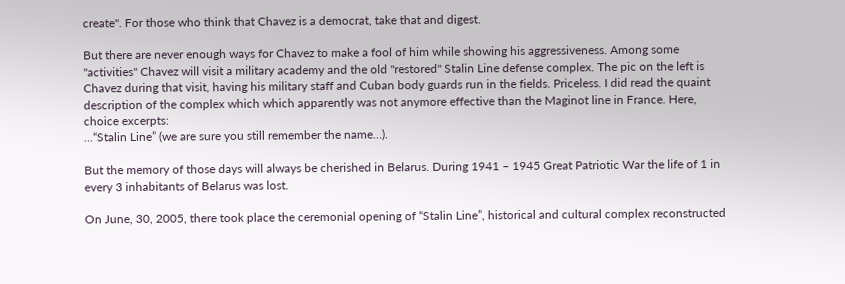create". For those who think that Chavez is a democrat, take that and digest.

But there are never enough ways for Chavez to make a fool of him while showing his aggressiveness. Among some "activities" Chavez will visit a military academy and the old "restored" Stalin Line defense complex. The pic on the left is Chavez during that visit, having his military staff and Cuban body guards run in the fields. Priceless. I did read the quaint description of the complex which which apparently was not anymore effective than the Maginot line in France. Here, choice excerpts:
...“Stalin Line” (we are sure you still remember the name…).

But the memory of those days will always be cherished in Belarus. During 1941 – 1945 Great Patriotic War the life of 1 in every 3 inhabitants of Belarus was lost.

On June, 30, 2005, there took place the ceremonial opening of “Stalin Line”, historical and cultural complex reconstructed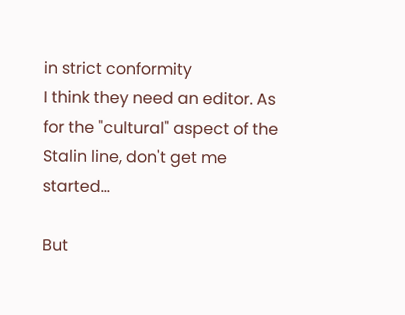in strict conformity
I think they need an editor. As for the "cultural" aspect of the Stalin line, don't get me started...

But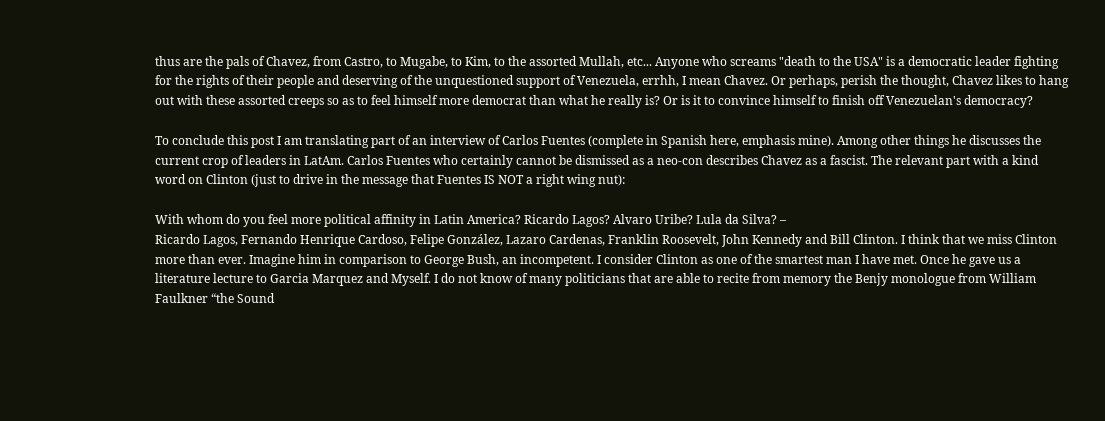thus are the pals of Chavez, from Castro, to Mugabe, to Kim, to the assorted Mullah, etc... Anyone who screams "death to the USA" is a democratic leader fighting for the rights of their people and deserving of the unquestioned support of Venezuela, errhh, I mean Chavez. Or perhaps, perish the thought, Chavez likes to hang out with these assorted creeps so as to feel himself more democrat than what he really is? Or is it to convince himself to finish off Venezuelan's democracy?

To conclude this post I am translating part of an interview of Carlos Fuentes (complete in Spanish here, emphasis mine). Among other things he discusses the current crop of leaders in LatAm. Carlos Fuentes who certainly cannot be dismissed as a neo-con describes Chavez as a fascist. The relevant part with a kind word on Clinton (just to drive in the message that Fuentes IS NOT a right wing nut):

With whom do you feel more political affinity in Latin America? Ricardo Lagos? Alvaro Uribe? Lula da Silva? –
Ricardo Lagos, Fernando Henrique Cardoso, Felipe González, Lazaro Cardenas, Franklin Roosevelt, John Kennedy and Bill Clinton. I think that we miss Clinton more than ever. Imagine him in comparison to George Bush, an incompetent. I consider Clinton as one of the smartest man I have met. Once he gave us a literature lecture to Garcia Marquez and Myself. I do not know of many politicians that are able to recite from memory the Benjy monologue from William Faulkner “the Sound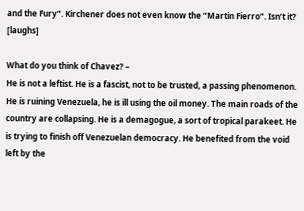and the Fury”. Kirchener does not even know the “Martin Fierro”. Isn’t it? [laughs]

What do you think of Chavez? –
He is not a leftist. He is a fascist, not to be trusted, a passing phenomenon. He is ruining Venezuela, he is ill using the oil money. The main roads of the country are collapsing. He is a demagogue, a sort of tropical parakeet. He is trying to finish off Venezuelan democracy. He benefited from the void left by the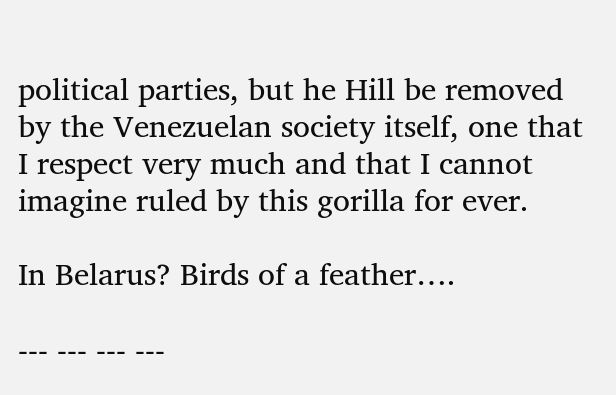political parties, but he Hill be removed by the Venezuelan society itself, one that I respect very much and that I cannot imagine ruled by this gorilla for ever.

In Belarus? Birds of a feather….

--- --- --- ---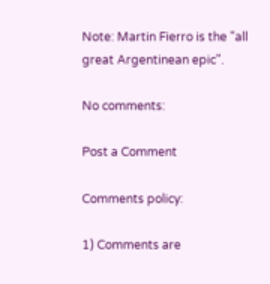Note: Martin Fierro is the "all great Argentinean epic".

No comments:

Post a Comment

Comments policy:

1) Comments are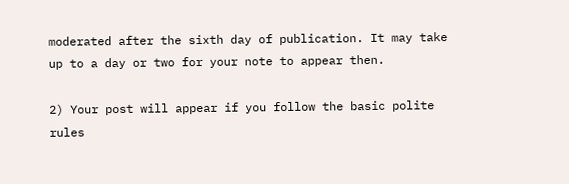moderated after the sixth day of publication. It may take up to a day or two for your note to appear then.

2) Your post will appear if you follow the basic polite rules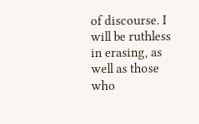of discourse. I will be ruthless in erasing, as well as those who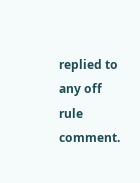replied to any off rule comment.